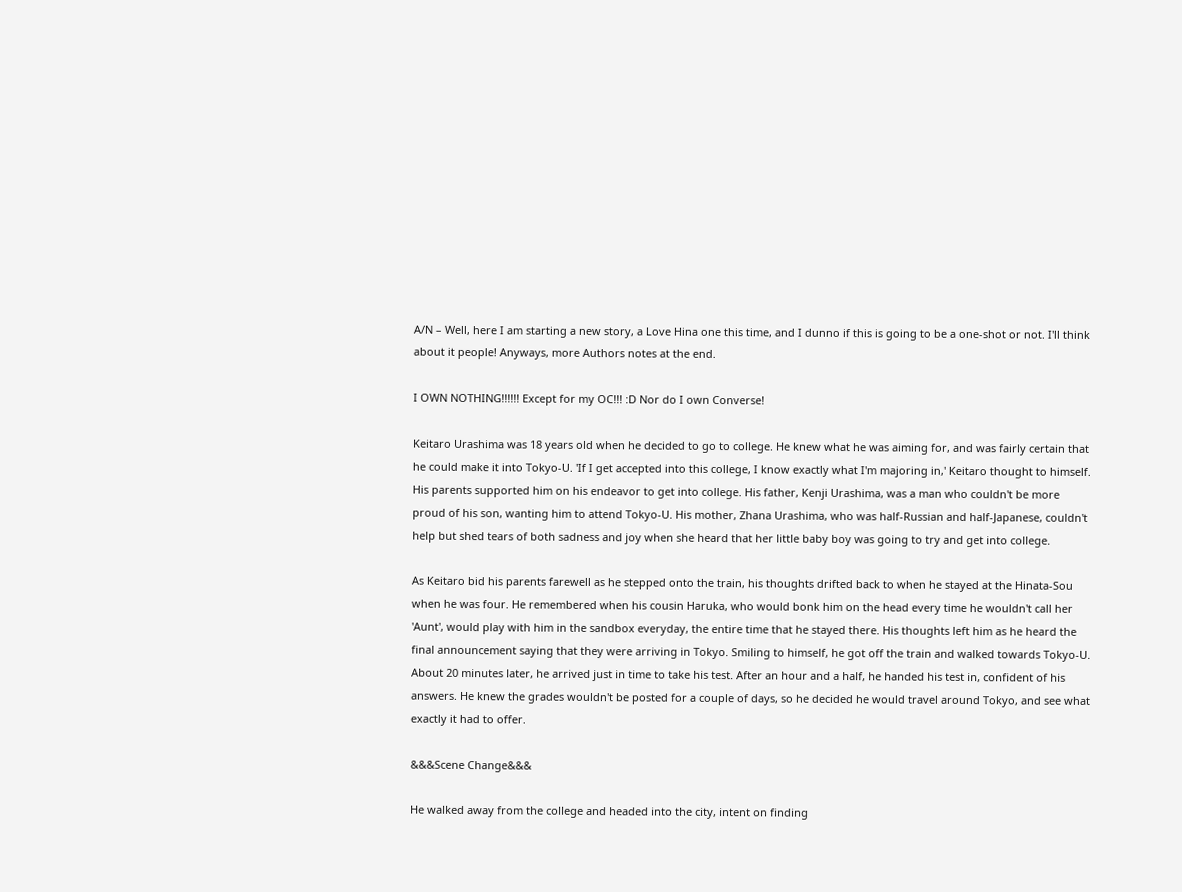A/N – Well, here I am starting a new story, a Love Hina one this time, and I dunno if this is going to be a one-shot or not. I'll think about it people! Anyways, more Authors notes at the end.

I OWN NOTHING!!!!!! Except for my OC!!! :D Nor do I own Converse!

Keitaro Urashima was 18 years old when he decided to go to college. He knew what he was aiming for, and was fairly certain that he could make it into Tokyo-U. 'If I get accepted into this college, I know exactly what I'm majoring in,' Keitaro thought to himself. His parents supported him on his endeavor to get into college. His father, Kenji Urashima, was a man who couldn't be more proud of his son, wanting him to attend Tokyo-U. His mother, Zhana Urashima, who was half-Russian and half-Japanese, couldn't help but shed tears of both sadness and joy when she heard that her little baby boy was going to try and get into college.

As Keitaro bid his parents farewell as he stepped onto the train, his thoughts drifted back to when he stayed at the Hinata-Sou when he was four. He remembered when his cousin Haruka, who would bonk him on the head every time he wouldn't call her 'Aunt', would play with him in the sandbox everyday, the entire time that he stayed there. His thoughts left him as he heard the final announcement saying that they were arriving in Tokyo. Smiling to himself, he got off the train and walked towards Tokyo-U. About 20 minutes later, he arrived just in time to take his test. After an hour and a half, he handed his test in, confident of his answers. He knew the grades wouldn't be posted for a couple of days, so he decided he would travel around Tokyo, and see what exactly it had to offer.

&&&Scene Change&&&

He walked away from the college and headed into the city, intent on finding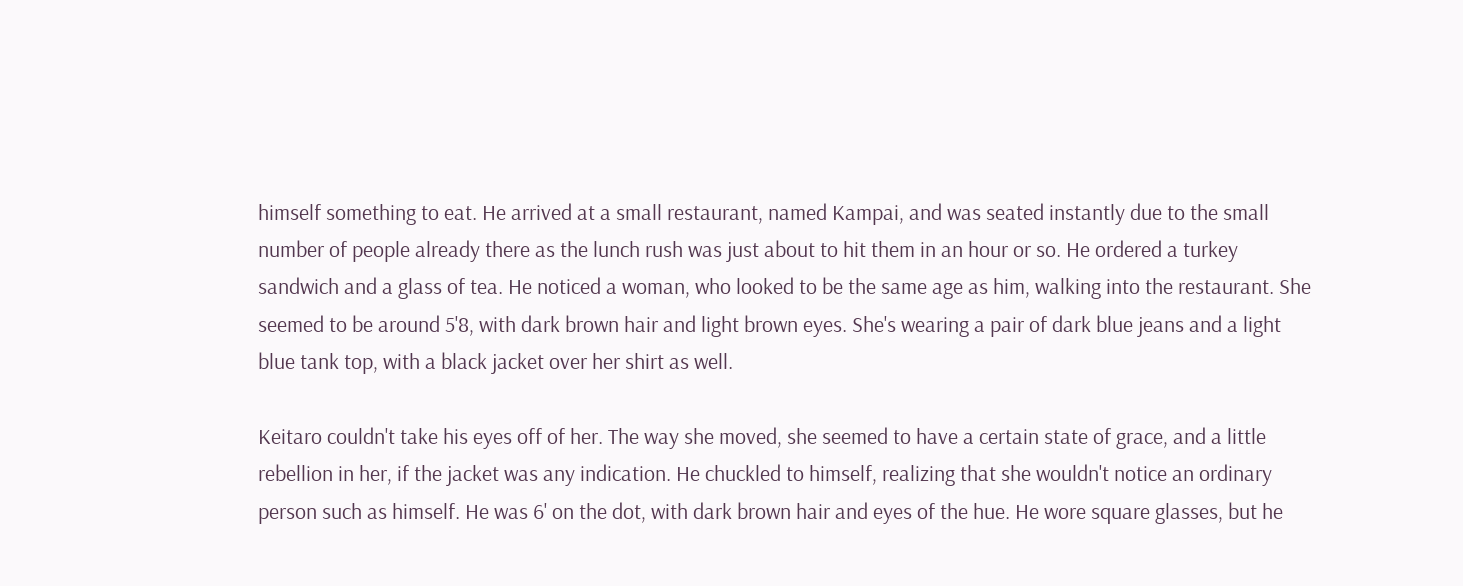himself something to eat. He arrived at a small restaurant, named Kampai, and was seated instantly due to the small number of people already there as the lunch rush was just about to hit them in an hour or so. He ordered a turkey sandwich and a glass of tea. He noticed a woman, who looked to be the same age as him, walking into the restaurant. She seemed to be around 5'8, with dark brown hair and light brown eyes. She's wearing a pair of dark blue jeans and a light blue tank top, with a black jacket over her shirt as well.

Keitaro couldn't take his eyes off of her. The way she moved, she seemed to have a certain state of grace, and a little rebellion in her, if the jacket was any indication. He chuckled to himself, realizing that she wouldn't notice an ordinary person such as himself. He was 6' on the dot, with dark brown hair and eyes of the hue. He wore square glasses, but he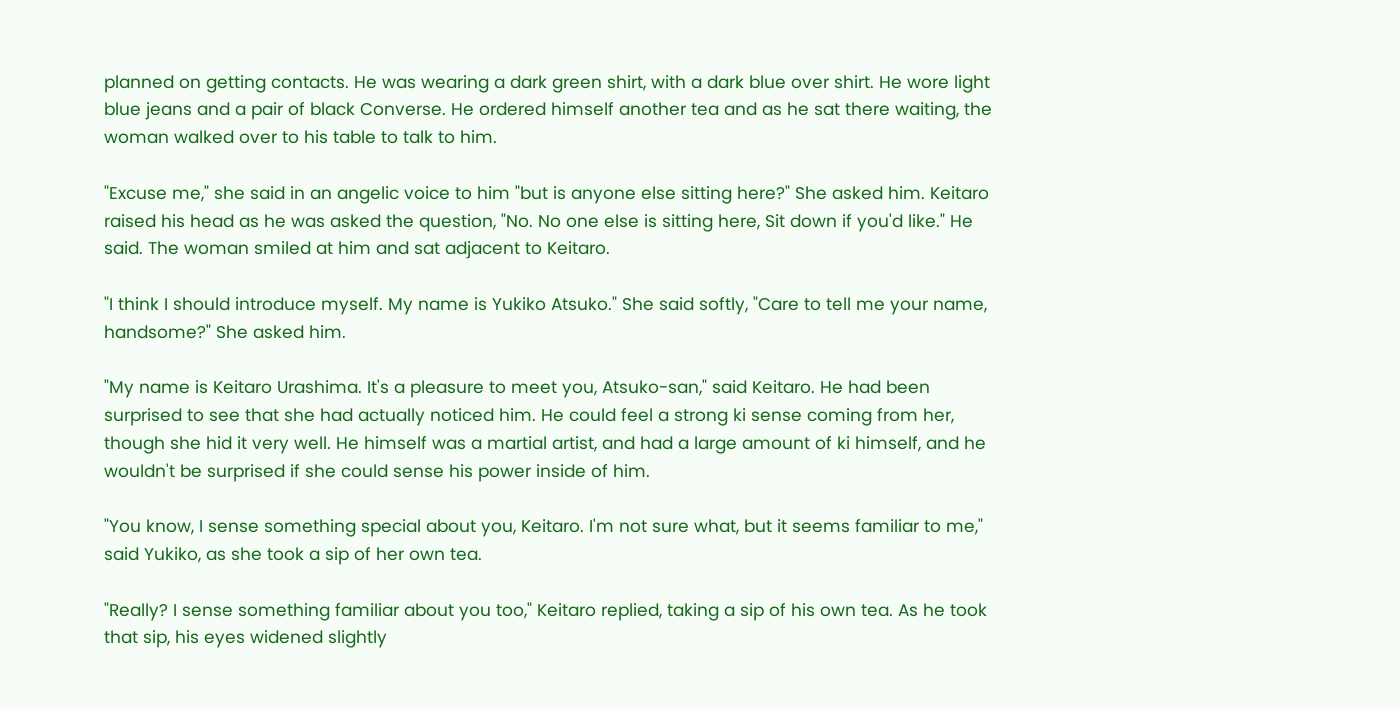planned on getting contacts. He was wearing a dark green shirt, with a dark blue over shirt. He wore light blue jeans and a pair of black Converse. He ordered himself another tea and as he sat there waiting, the woman walked over to his table to talk to him.

"Excuse me," she said in an angelic voice to him "but is anyone else sitting here?" She asked him. Keitaro raised his head as he was asked the question, "No. No one else is sitting here, Sit down if you'd like." He said. The woman smiled at him and sat adjacent to Keitaro.

"I think I should introduce myself. My name is Yukiko Atsuko." She said softly, "Care to tell me your name, handsome?" She asked him.

"My name is Keitaro Urashima. It's a pleasure to meet you, Atsuko-san," said Keitaro. He had been surprised to see that she had actually noticed him. He could feel a strong ki sense coming from her, though she hid it very well. He himself was a martial artist, and had a large amount of ki himself, and he wouldn't be surprised if she could sense his power inside of him.

"You know, I sense something special about you, Keitaro. I'm not sure what, but it seems familiar to me," said Yukiko, as she took a sip of her own tea.

"Really? I sense something familiar about you too," Keitaro replied, taking a sip of his own tea. As he took that sip, his eyes widened slightly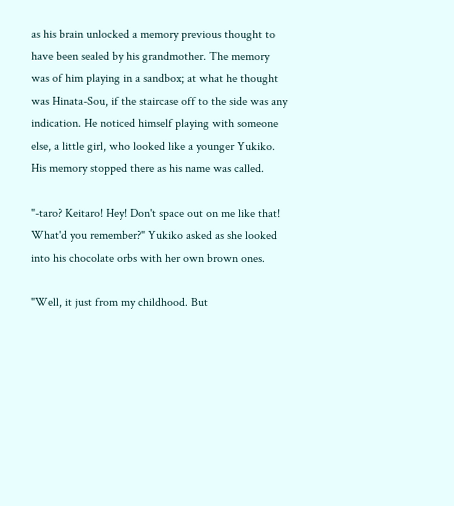as his brain unlocked a memory previous thought to have been sealed by his grandmother. The memory was of him playing in a sandbox; at what he thought was Hinata-Sou, if the staircase off to the side was any indication. He noticed himself playing with someone else, a little girl, who looked like a younger Yukiko. His memory stopped there as his name was called.

"-taro? Keitaro! Hey! Don't space out on me like that! What'd you remember?" Yukiko asked as she looked into his chocolate orbs with her own brown ones.

"Well, it just from my childhood. But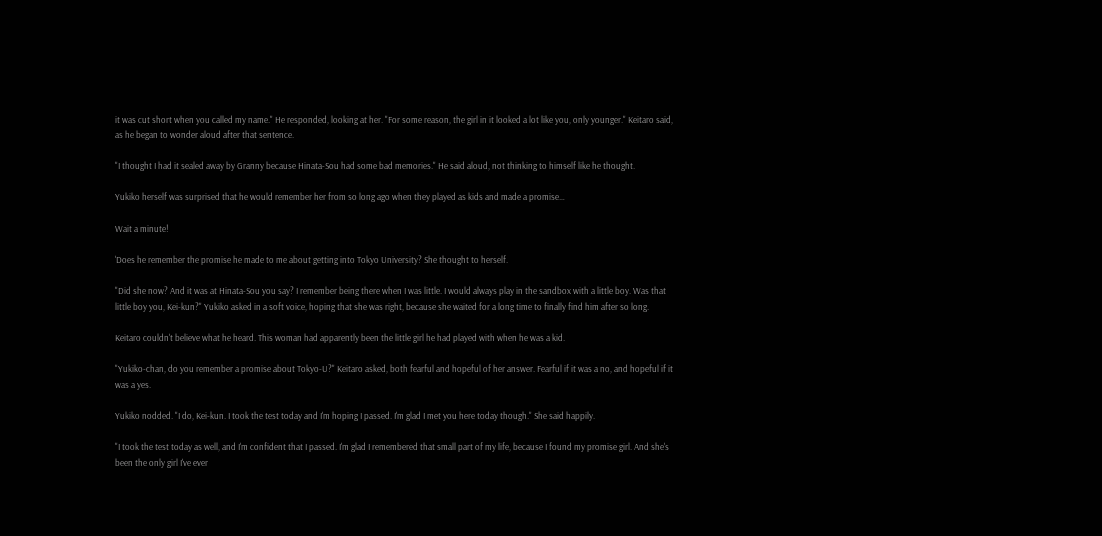it was cut short when you called my name." He responded, looking at her. "For some reason, the girl in it looked a lot like you, only younger." Keitaro said, as he began to wonder aloud after that sentence.

"I thought I had it sealed away by Granny because Hinata-Sou had some bad memories." He said aloud, not thinking to himself like he thought.

Yukiko herself was surprised that he would remember her from so long ago when they played as kids and made a promise…

Wait a minute!

'Does he remember the promise he made to me about getting into Tokyo University? She thought to herself.

"Did she now? And it was at Hinata-Sou you say? I remember being there when I was little. I would always play in the sandbox with a little boy. Was that little boy you, Kei-kun?" Yukiko asked in a soft voice, hoping that she was right, because she waited for a long time to finally find him after so long.

Keitaro couldn't believe what he heard. This woman had apparently been the little girl he had played with when he was a kid.

"Yukiko-chan, do you remember a promise about Tokyo-U?" Keitaro asked, both fearful and hopeful of her answer. Fearful if it was a no, and hopeful if it was a yes.

Yukiko nodded. "I do, Kei-kun. I took the test today and I'm hoping I passed. I'm glad I met you here today though." She said happily.

"I took the test today as well, and I'm confident that I passed. I'm glad I remembered that small part of my life, because I found my promise girl. And she's been the only girl I've ever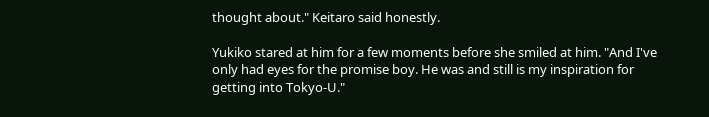thought about." Keitaro said honestly.

Yukiko stared at him for a few moments before she smiled at him. "And I've only had eyes for the promise boy. He was and still is my inspiration for getting into Tokyo-U."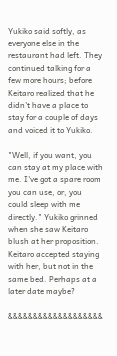Yukiko said softly, as everyone else in the restaurant had left. They continued talking for a few more hours; before Keitaro realized that he didn't have a place to stay for a couple of days and voiced it to Yukiko.

"Well, if you want, you can stay at my place with me. I've got a spare room you can use, or, you could sleep with me directly." Yukiko grinned when she saw Keitaro blush at her proposition. Keitaro accepted staying with her, but not in the same bed. Perhaps at a later date maybe?

&&&&&&&&&&&&&&&&&&&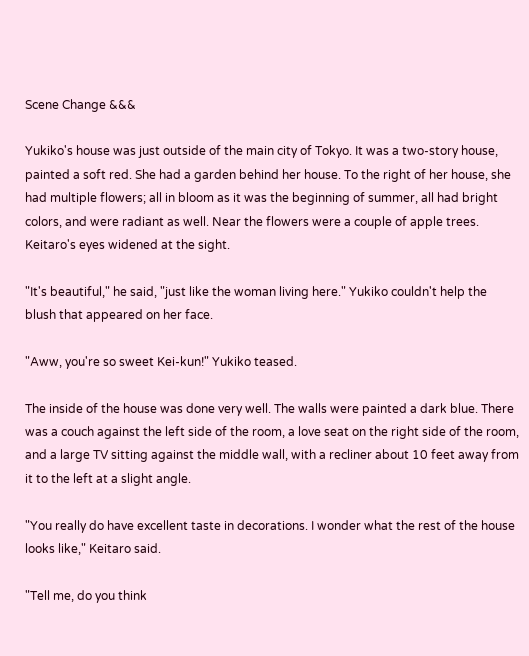Scene Change &&&

Yukiko's house was just outside of the main city of Tokyo. It was a two-story house, painted a soft red. She had a garden behind her house. To the right of her house, she had multiple flowers; all in bloom as it was the beginning of summer, all had bright colors, and were radiant as well. Near the flowers were a couple of apple trees. Keitaro's eyes widened at the sight.

"It's beautiful," he said, "just like the woman living here." Yukiko couldn't help the blush that appeared on her face.

"Aww, you're so sweet Kei-kun!" Yukiko teased.

The inside of the house was done very well. The walls were painted a dark blue. There was a couch against the left side of the room, a love seat on the right side of the room, and a large TV sitting against the middle wall, with a recliner about 10 feet away from it to the left at a slight angle.

"You really do have excellent taste in decorations. I wonder what the rest of the house looks like," Keitaro said.

"Tell me, do you think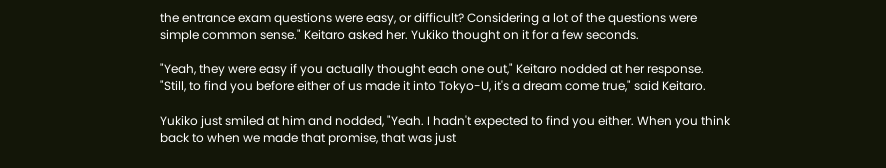the entrance exam questions were easy, or difficult? Considering a lot of the questions were simple common sense." Keitaro asked her. Yukiko thought on it for a few seconds.

"Yeah, they were easy if you actually thought each one out," Keitaro nodded at her response. "Still, to find you before either of us made it into Tokyo-U, it's a dream come true," said Keitaro.

Yukiko just smiled at him and nodded, "Yeah. I hadn't expected to find you either. When you think back to when we made that promise, that was just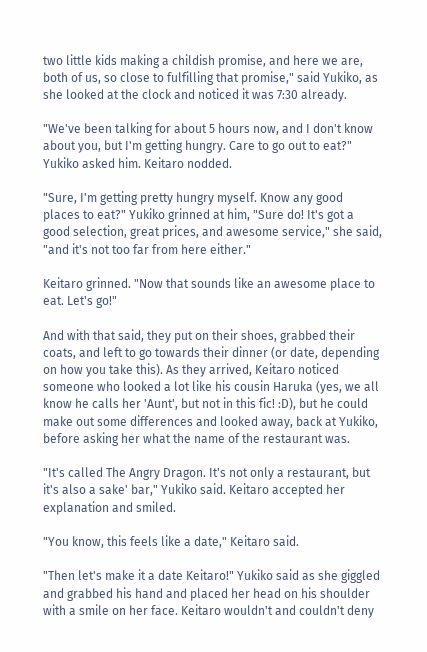two little kids making a childish promise, and here we are, both of us, so close to fulfilling that promise," said Yukiko, as she looked at the clock and noticed it was 7:30 already.

"We've been talking for about 5 hours now, and I don't know about you, but I'm getting hungry. Care to go out to eat?" Yukiko asked him. Keitaro nodded.

"Sure, I'm getting pretty hungry myself. Know any good places to eat?" Yukiko grinned at him, "Sure do! It's got a good selection, great prices, and awesome service," she said, "and it's not too far from here either."

Keitaro grinned. "Now that sounds like an awesome place to eat. Let's go!"

And with that said, they put on their shoes, grabbed their coats, and left to go towards their dinner (or date, depending on how you take this). As they arrived, Keitaro noticed someone who looked a lot like his cousin Haruka (yes, we all know he calls her 'Aunt', but not in this fic! :D), but he could make out some differences and looked away, back at Yukiko, before asking her what the name of the restaurant was.

"It's called The Angry Dragon. It's not only a restaurant, but it's also a sake' bar," Yukiko said. Keitaro accepted her explanation and smiled.

"You know, this feels like a date," Keitaro said.

"Then let's make it a date Keitaro!" Yukiko said as she giggled and grabbed his hand and placed her head on his shoulder with a smile on her face. Keitaro wouldn't and couldn't deny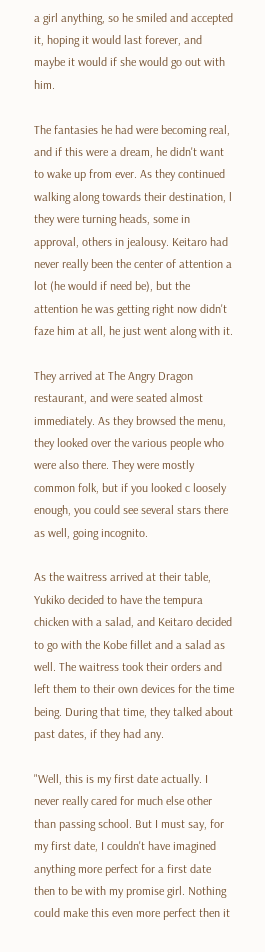a girl anything, so he smiled and accepted it, hoping it would last forever, and maybe it would if she would go out with him.

The fantasies he had were becoming real, and if this were a dream, he didn't want to wake up from ever. As they continued walking along towards their destination, l they were turning heads, some in approval, others in jealousy. Keitaro had never really been the center of attention a lot (he would if need be), but the attention he was getting right now didn't faze him at all, he just went along with it.

They arrived at The Angry Dragon restaurant, and were seated almost immediately. As they browsed the menu, they looked over the various people who were also there. They were mostly common folk, but if you looked c loosely enough, you could see several stars there as well, going incognito.

As the waitress arrived at their table, Yukiko decided to have the tempura chicken with a salad, and Keitaro decided to go with the Kobe fillet and a salad as well. The waitress took their orders and left them to their own devices for the time being. During that time, they talked about past dates, if they had any.

"Well, this is my first date actually. I never really cared for much else other than passing school. But I must say, for my first date, I couldn't have imagined anything more perfect for a first date then to be with my promise girl. Nothing could make this even more perfect then it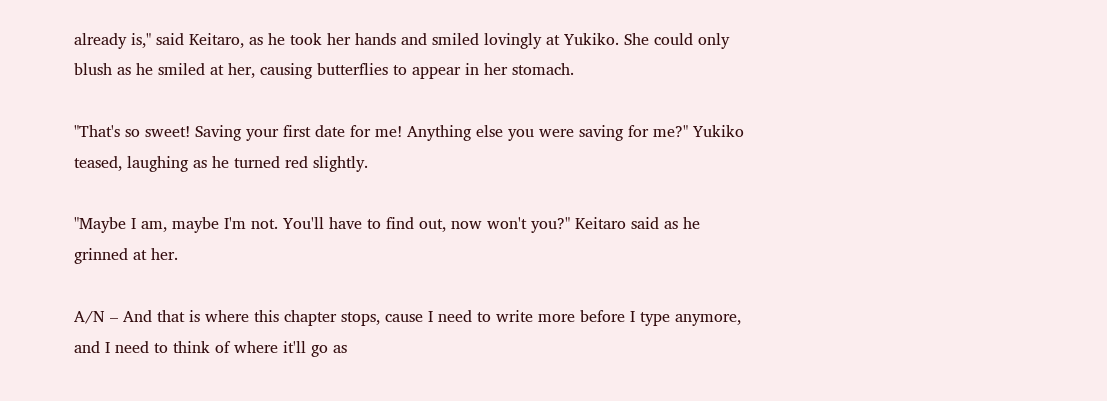already is," said Keitaro, as he took her hands and smiled lovingly at Yukiko. She could only blush as he smiled at her, causing butterflies to appear in her stomach.

"That's so sweet! Saving your first date for me! Anything else you were saving for me?" Yukiko teased, laughing as he turned red slightly.

"Maybe I am, maybe I'm not. You'll have to find out, now won't you?" Keitaro said as he grinned at her.

A/N – And that is where this chapter stops, cause I need to write more before I type anymore, and I need to think of where it'll go as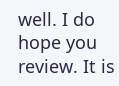well. I do hope you review. It is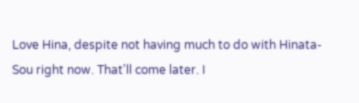Love Hina, despite not having much to do with Hinata-Sou right now. That'll come later. I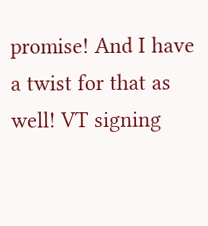promise! And I have a twist for that as well! VT signing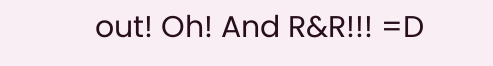out! Oh! And R&R!!! =D